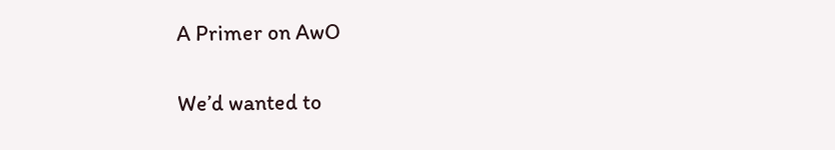A Primer on AwO

We’d wanted to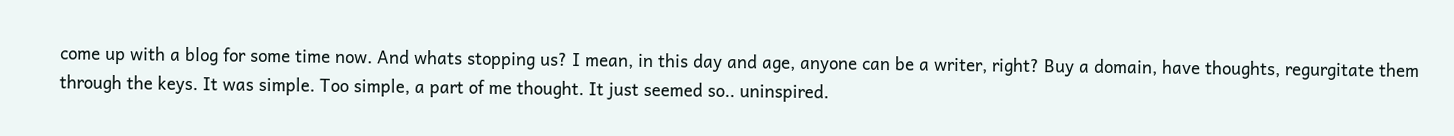come up with a blog for some time now. And whats stopping us? I mean, in this day and age, anyone can be a writer, right? Buy a domain, have thoughts, regurgitate them through the keys. It was simple. Too simple, a part of me thought. It just seemed so.. uninspired.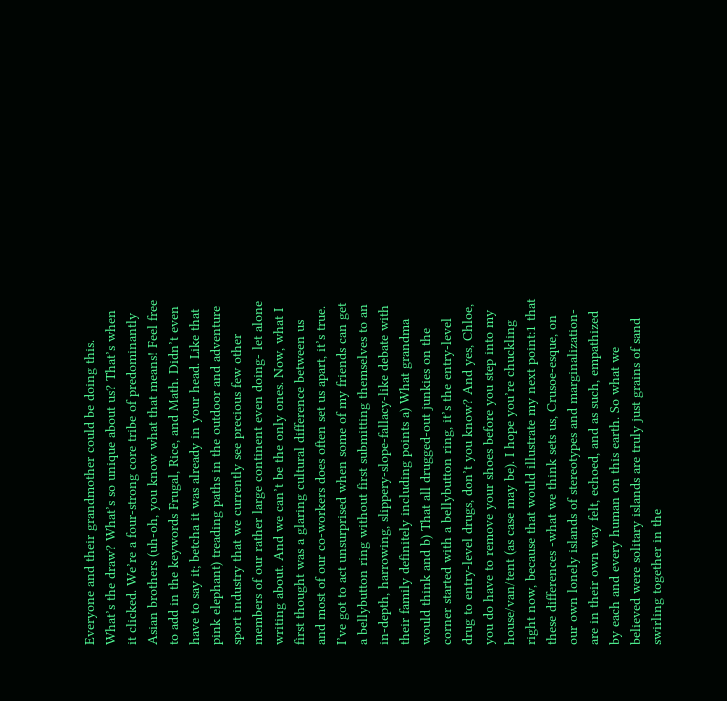Everyone and their grandmother could be doing this. What’s the draw? What’s so unique about us? That’s when it clicked. We’re a four-strong core tribe of predominantly Asian brothers (uh-oh, you know what that means! Feel free to add in the keywords Frugal, Rice, and Math. Didn’t even have to say it; betcha it was already in your head. Like that pink elephant) treading paths in the outdoor and adventure sport industry that we currently see precious few other members of our rather large continent even doing- let alone writing about. And we can’t be the only ones. Now, what I first thought was a glaring cultural difference between us and most of our co-workers does often set us apart, it’s true. I’ve got to act unsurprised when some of my friends can get a bellybutton ring without first submitting themselves to an in-depth, harrowing, slippery-slope-fallacy-like debate with their family definitely including points a) What grandma would think and b) That all drugged-out junkies on the corner started with a bellybutton ring, it’s the entry-level drug to entry-level drugs, don’t you know? And yes, Chloe, you do have to remove your shoes before you step into my house/van/tent (as case may be). I hope you’re chuckling right now, because that would illustrate my next point:1 that these differences -what we think sets us, Crusoe-esque, on our own lonely islands of stereotypes and marginalization- are in their own way felt, echoed, and as such, empathized by each and every human on this earth. So what we believed were solitary islands are truly just grains of sand swirling together in the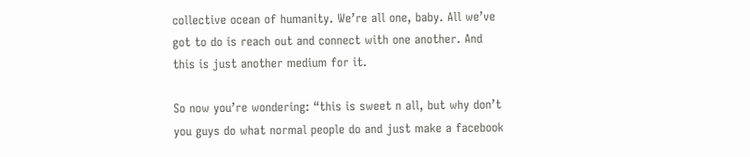collective ocean of humanity. We’re all one, baby. All we’ve got to do is reach out and connect with one another. And this is just another medium for it.

So now you’re wondering: “this is sweet n all, but why don’t you guys do what normal people do and just make a facebook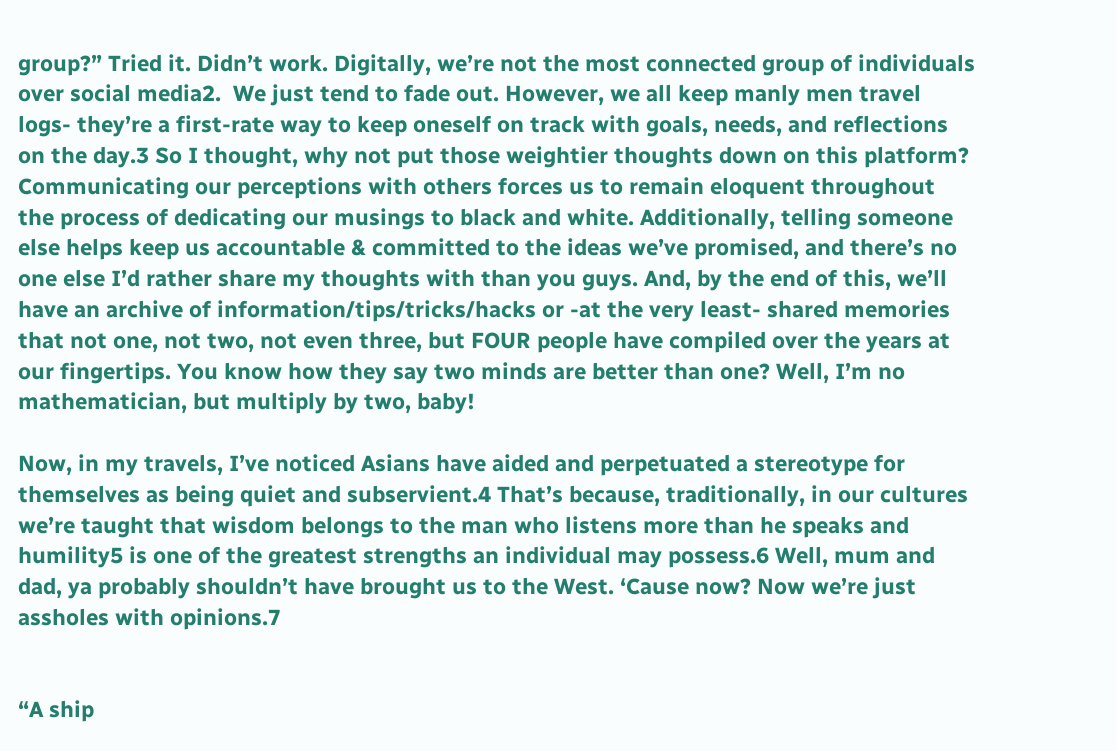group?” Tried it. Didn’t work. Digitally, we’re not the most connected group of individuals over social media2.  We just tend to fade out. However, we all keep manly men travel logs- they’re a first-rate way to keep oneself on track with goals, needs, and reflections on the day.3 So I thought, why not put those weightier thoughts down on this platform? Communicating our perceptions with others forces us to remain eloquent throughout the process of dedicating our musings to black and white. Additionally, telling someone else helps keep us accountable & committed to the ideas we’ve promised, and there’s no one else I’d rather share my thoughts with than you guys. And, by the end of this, we’ll have an archive of information/tips/tricks/hacks or -at the very least- shared memories that not one, not two, not even three, but FOUR people have compiled over the years at our fingertips. You know how they say two minds are better than one? Well, I’m no mathematician, but multiply by two, baby!

Now, in my travels, I’ve noticed Asians have aided and perpetuated a stereotype for themselves as being quiet and subservient.4 That’s because, traditionally, in our cultures we’re taught that wisdom belongs to the man who listens more than he speaks and humility5 is one of the greatest strengths an individual may possess.6 Well, mum and dad, ya probably shouldn’t have brought us to the West. ‘Cause now? Now we’re just assholes with opinions.7


“A ship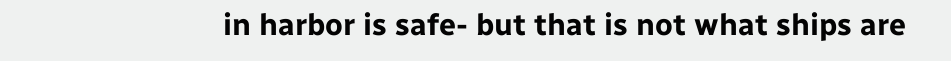in harbor is safe- but that is not what ships are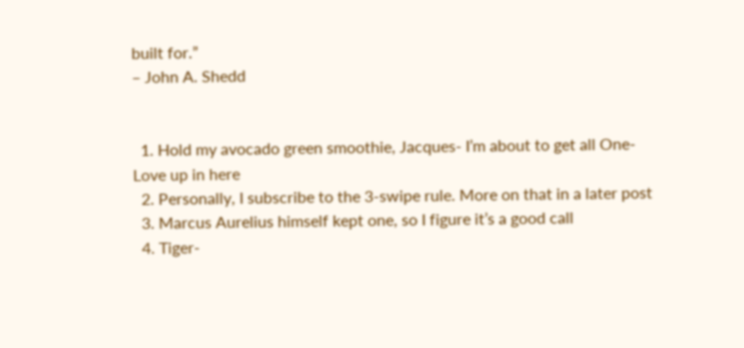built for.”
– John A. Shedd


  1. Hold my avocado green smoothie, Jacques- I’m about to get all One-Love up in here
  2. Personally, I subscribe to the 3-swipe rule. More on that in a later post
  3. Marcus Aurelius himself kept one, so I figure it’s a good call
  4. Tiger-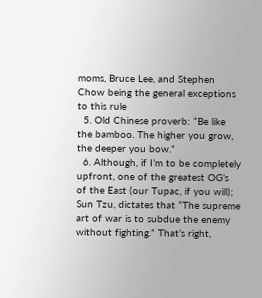moms, Bruce Lee, and Stephen Chow being the general exceptions to this rule
  5. Old Chinese proverb: “Be like the bamboo. The higher you grow, the deeper you bow.”
  6. Although, if I’m to be completely upfront, one of the greatest OG’s of the East (our Tupac, if you will); Sun Tzu, dictates that “The supreme art of war is to subdue the enemy without fighting.” That’s right,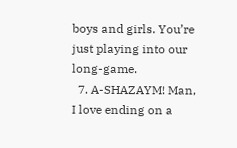boys and girls. You’re just playing into our long-game.
  7. A-SHAZAYM! Man, I love ending on a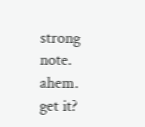strong note. ahem. get it?